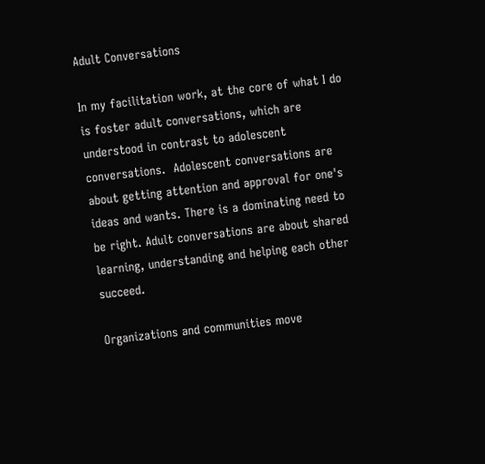Adult Conversations

In my facilitation work, at the core of what I do is foster adult conversations, which are understood in contrast to adolescent conversations.  Adolescent conversations are about getting attention and approval for one's ideas and wants. There is a dominating need to be right. Adult conversations are about shared learning, understanding and helping each other succeed.

Organizations and communities move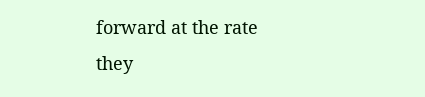forward at the rate they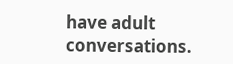have adult conversations.